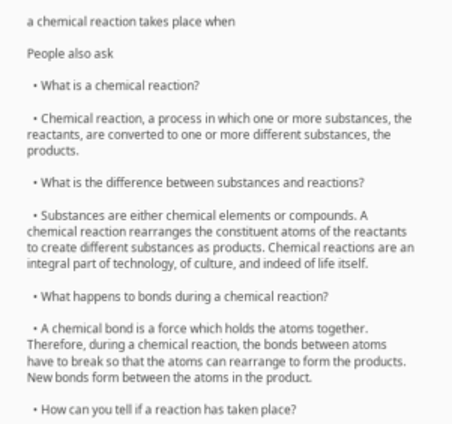a chemical reaction takes place when

People also ask

  • What is a chemical reaction?

  • Chemical reaction, a process in which one or more substances, the reactants, are converted to one or more different substances, the products.

  • What is the difference between substances and reactions?

  • Substances are either chemical elements or compounds. A chemical reaction rearranges the constituent atoms of the reactants to create different substances as products. Chemical reactions are an integral part of technology, of culture, and indeed of life itself.

  • What happens to bonds during a chemical reaction?

  • A chemical bond is a force which holds the atoms together. Therefore, during a chemical reaction, the bonds between atoms have to break so that the atoms can rearrange to form the products. New bonds form between the atoms in the product.

  • How can you tell if a reaction has taken place?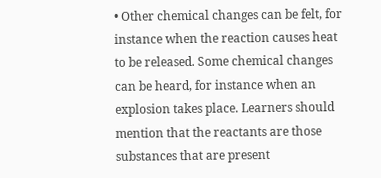• Other chemical changes can be felt, for instance when the reaction causes heat to be released. Some chemical changes can be heard, for instance when an explosion takes place. Learners should mention that the reactants are those substances that are present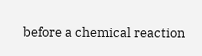before a chemical reaction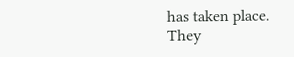has taken place. They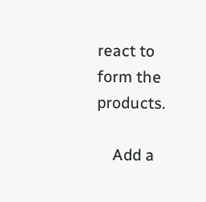react to form the products.

    Add a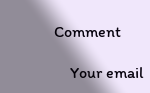Comment

    Your email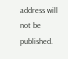address will not be published.